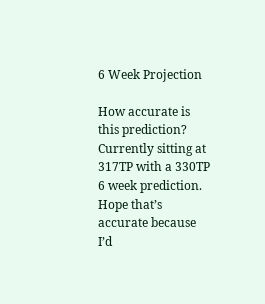6 Week Projection

How accurate is this prediction? Currently sitting at 317TP with a 330TP 6 week prediction. Hope that’s accurate because I’d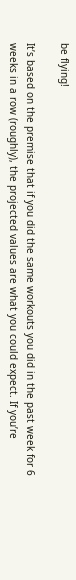be flying!

It’s based on the premise that if you did the same workouts you did in the past week for 6 weeks in a row (roughly), the projected values are what you could expect. If you’re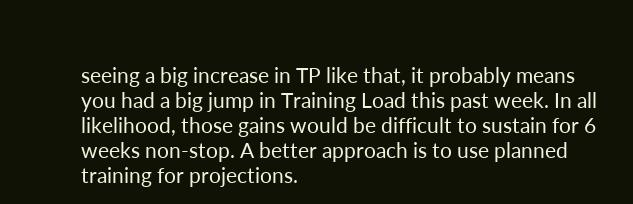seeing a big increase in TP like that, it probably means you had a big jump in Training Load this past week. In all likelihood, those gains would be difficult to sustain for 6 weeks non-stop. A better approach is to use planned training for projections.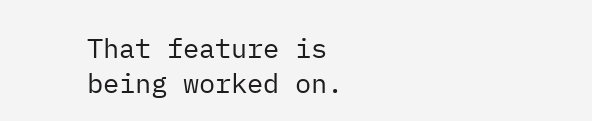That feature is being worked on.